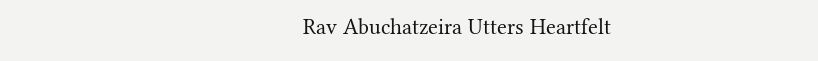Rav Abuchatzeira Utters Heartfelt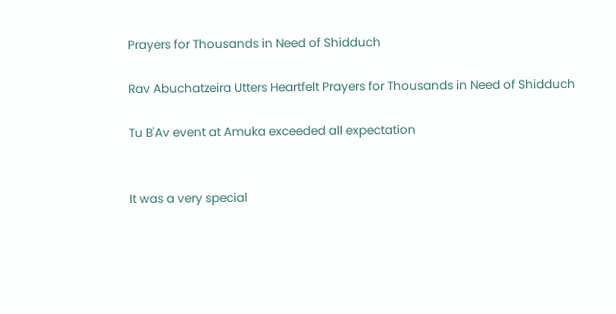Prayers for Thousands in Need of Shidduch

Rav Abuchatzeira Utters Heartfelt Prayers for Thousands in Need of Shidduch

Tu B'Av event at Amuka exceeded all expectation


It was a very special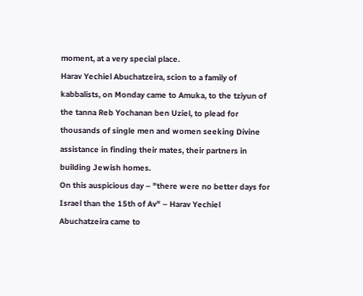moment, at a very special place.
Harav Yechiel Abuchatzeira, scion to a family of kabbalists, on Monday came to Amuka, to the tziyun of the tanna Reb Yochanan ben Uziel, to plead for thousands of single men and women seeking Divine assistance in finding their mates, their partners in building Jewish homes.
On this auspicious day – "there were no better days for Israel than the 15th of Av" – Harav Yechiel Abuchatzeira came to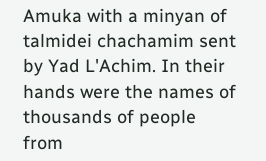Amuka with a minyan of talmidei chachamim sent by Yad L'Achim. In their hands were the names of thousands of people from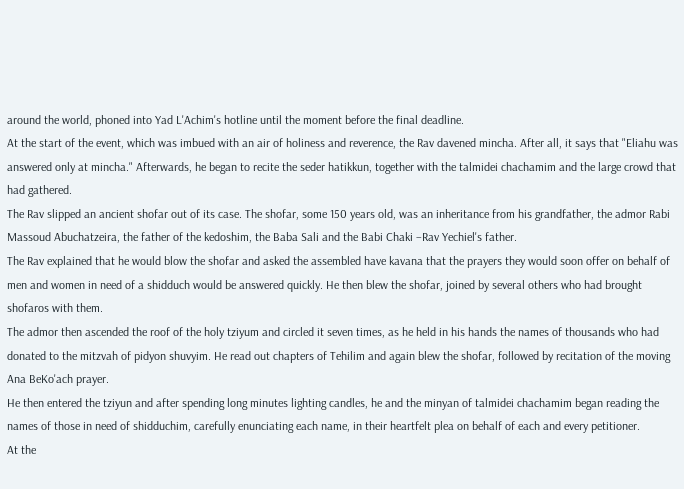around the world, phoned into Yad L'Achim's hotline until the moment before the final deadline.
At the start of the event, which was imbued with an air of holiness and reverence, the Rav davened mincha. After all, it says that "Eliahu was answered only at mincha." Afterwards, he began to recite the seder hatikkun, together with the talmidei chachamim and the large crowd that had gathered.
The Rav slipped an ancient shofar out of its case. The shofar, some 150 years old, was an inheritance from his grandfather, the admor Rabi Massoud Abuchatzeira, the father of the kedoshim, the Baba Sali and the Babi Chaki –Rav Yechiel's father.
The Rav explained that he would blow the shofar and asked the assembled have kavana that the prayers they would soon offer on behalf of men and women in need of a shidduch would be answered quickly. He then blew the shofar, joined by several others who had brought shofaros with them.
The admor then ascended the roof of the holy tziyum and circled it seven times, as he held in his hands the names of thousands who had donated to the mitzvah of pidyon shuvyim. He read out chapters of Tehilim and again blew the shofar, followed by recitation of the moving Ana BeKo'ach prayer.
He then entered the tziyun and after spending long minutes lighting candles, he and the minyan of talmidei chachamim began reading the names of those in need of shidduchim, carefully enunciating each name, in their heartfelt plea on behalf of each and every petitioner.
At the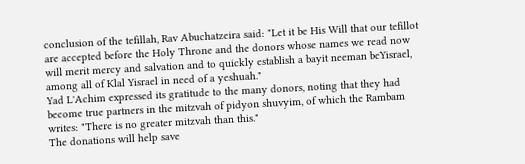conclusion of the tefillah, Rav Abuchatzeira said: "Let it be His Will that our tefillot are accepted before the Holy Throne and the donors whose names we read now will merit mercy and salvation and to quickly establish a bayit neeman beYisrael, among all of Klal Yisrael in need of a yeshuah."
Yad L'Achim expressed its gratitude to the many donors, noting that they had become true partners in the mitzvah of pidyon shuvyim, of which the Rambam writes: "There is no greater mitzvah than this."
The donations will help save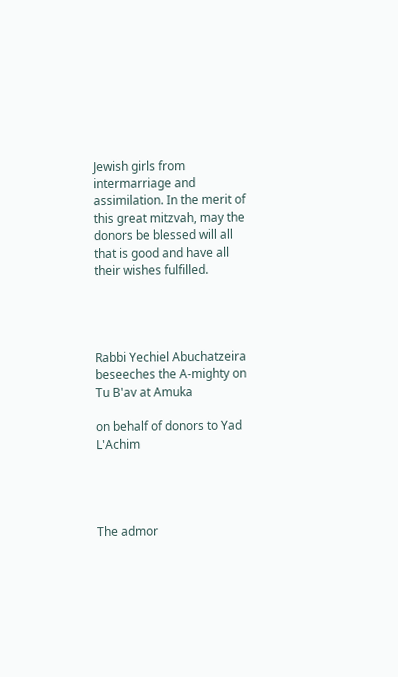Jewish girls from intermarriage and assimilation. In the merit of this great mitzvah, may the donors be blessed will all that is good and have all their wishes fulfilled.




Rabbi Yechiel Abuchatzeira beseeches the A-mighty on Tu B'av at Amuka

on behalf of donors to Yad L'Achim




The admor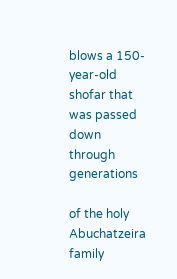blows a 150-year-old shofar that was passed down through generations

of the holy Abuchatzeira family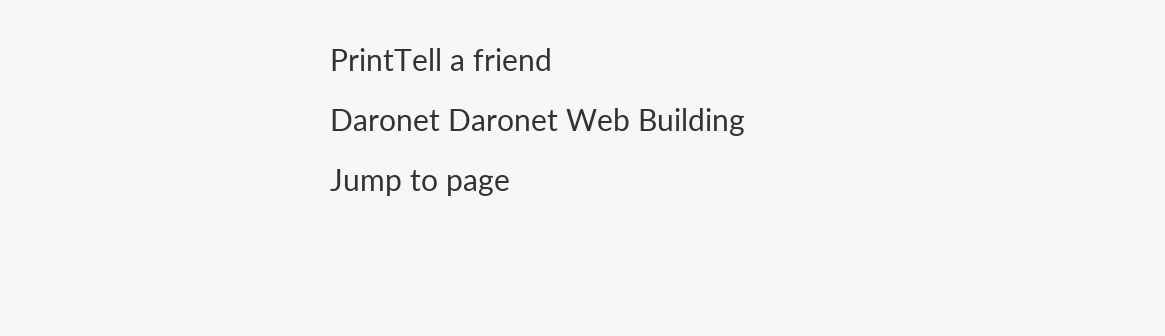PrintTell a friend
Daronet Daronet Web Building
Jump to page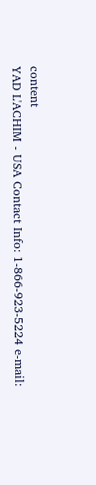content
YAD L'ACHIM - USA Contact Info: 1-866-923-5224 e-mail: